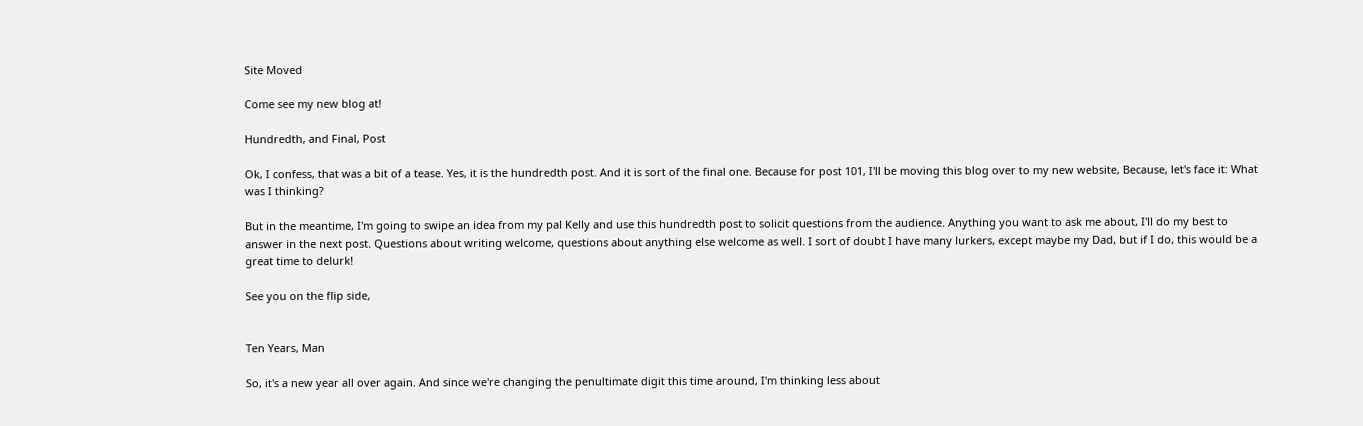Site Moved

Come see my new blog at!

Hundredth, and Final, Post

Ok, I confess, that was a bit of a tease. Yes, it is the hundredth post. And it is sort of the final one. Because for post 101, I'll be moving this blog over to my new website, Because, let's face it: What was I thinking?

But in the meantime, I'm going to swipe an idea from my pal Kelly and use this hundredth post to solicit questions from the audience. Anything you want to ask me about, I'll do my best to answer in the next post. Questions about writing welcome, questions about anything else welcome as well. I sort of doubt I have many lurkers, except maybe my Dad, but if I do, this would be a great time to delurk!

See you on the flip side,


Ten Years, Man

So, it's a new year all over again. And since we're changing the penultimate digit this time around, I'm thinking less about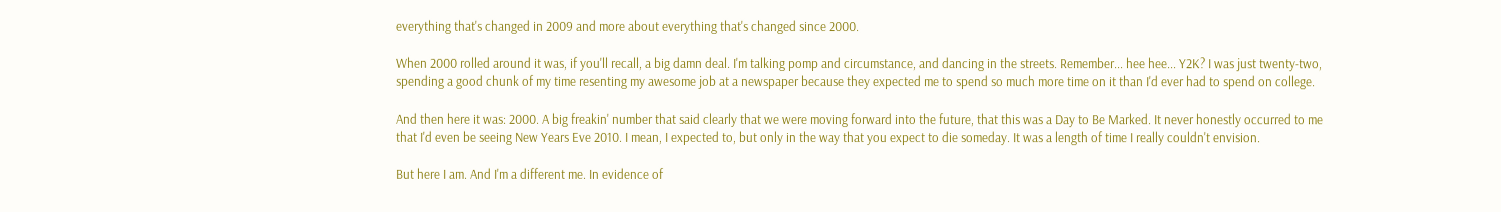everything that's changed in 2009 and more about everything that's changed since 2000.

When 2000 rolled around it was, if you'll recall, a big damn deal. I'm talking pomp and circumstance, and dancing in the streets. Remember... hee hee... Y2K? I was just twenty-two, spending a good chunk of my time resenting my awesome job at a newspaper because they expected me to spend so much more time on it than I'd ever had to spend on college.

And then here it was: 2000. A big freakin' number that said clearly that we were moving forward into the future, that this was a Day to Be Marked. It never honestly occurred to me that I'd even be seeing New Years Eve 2010. I mean, I expected to, but only in the way that you expect to die someday. It was a length of time I really couldn't envision.

But here I am. And I'm a different me. In evidence of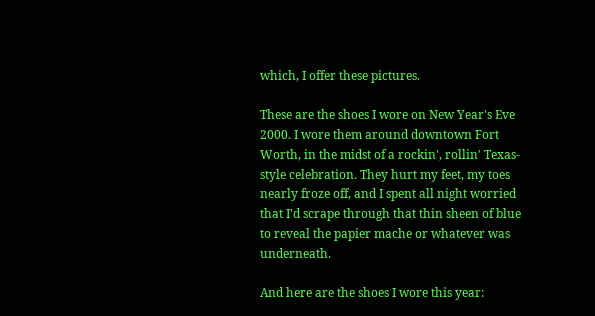which, I offer these pictures.

These are the shoes I wore on New Year's Eve 2000. I wore them around downtown Fort Worth, in the midst of a rockin', rollin' Texas-style celebration. They hurt my feet, my toes nearly froze off, and I spent all night worried that I'd scrape through that thin sheen of blue to reveal the papier mache or whatever was underneath.

And here are the shoes I wore this year: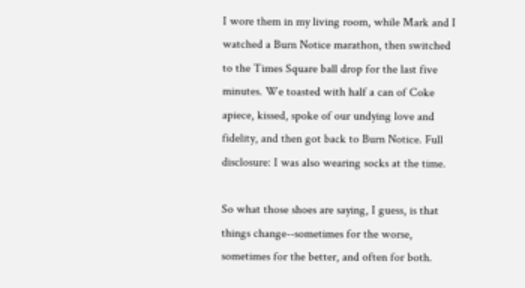I wore them in my living room, while Mark and I watched a Burn Notice marathon, then switched to the Times Square ball drop for the last five minutes. We toasted with half a can of Coke apiece, kissed, spoke of our undying love and fidelity, and then got back to Burn Notice. Full disclosure: I was also wearing socks at the time.

So what those shoes are saying, I guess, is that things change--sometimes for the worse, sometimes for the better, and often for both.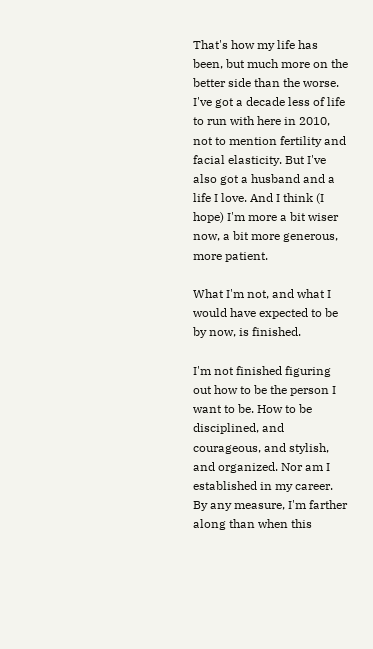That's how my life has been, but much more on the better side than the worse. I've got a decade less of life to run with here in 2010, not to mention fertility and facial elasticity. But I've also got a husband and a life I love. And I think (I hope) I'm more a bit wiser now, a bit more generous, more patient.

What I'm not, and what I would have expected to be by now, is finished.

I'm not finished figuring out how to be the person I want to be. How to be disciplined, and courageous, and stylish, and organized. Nor am I established in my career. By any measure, I'm farther along than when this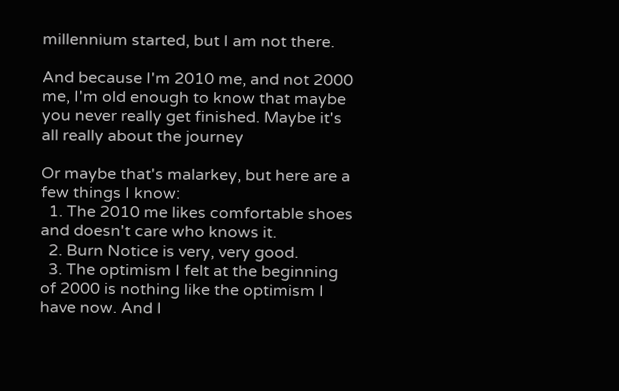millennium started, but I am not there.

And because I'm 2010 me, and not 2000 me, I'm old enough to know that maybe you never really get finished. Maybe it's all really about the journey

Or maybe that's malarkey, but here are a few things I know:
  1. The 2010 me likes comfortable shoes and doesn't care who knows it.
  2. Burn Notice is very, very good.
  3. The optimism I felt at the beginning of 2000 is nothing like the optimism I have now. And I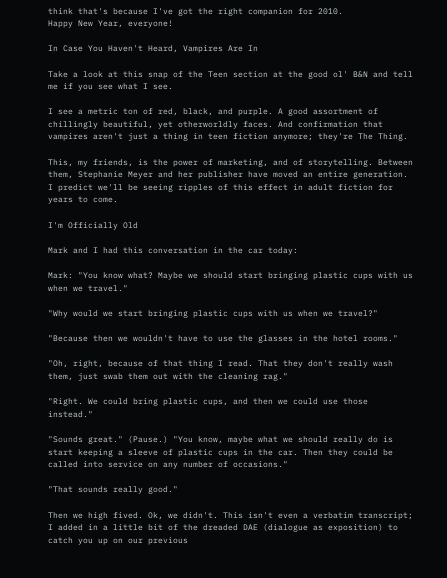think that's because I've got the right companion for 2010.
Happy New Year, everyone!

In Case You Haven't Heard, Vampires Are In

Take a look at this snap of the Teen section at the good ol' B&N and tell me if you see what I see.

I see a metric ton of red, black, and purple. A good assortment of chillingly beautiful, yet otherworldly faces. And confirmation that vampires aren't just a thing in teen fiction anymore; they're The Thing.

This, my friends, is the power of marketing, and of storytelling. Between them, Stephanie Meyer and her publisher have moved an entire generation. I predict we'll be seeing ripples of this effect in adult fiction for years to come.

I'm Officially Old

Mark and I had this conversation in the car today:

Mark: "You know what? Maybe we should start bringing plastic cups with us when we travel."

"Why would we start bringing plastic cups with us when we travel?"

"Because then we wouldn't have to use the glasses in the hotel rooms."

"Oh, right, because of that thing I read. That they don't really wash them, just swab them out with the cleaning rag."

"Right. We could bring plastic cups, and then we could use those instead."

"Sounds great." (Pause.) "You know, maybe what we should really do is start keeping a sleeve of plastic cups in the car. Then they could be called into service on any number of occasions."

"That sounds really good."

Then we high fived. Ok, we didn't. This isn't even a verbatim transcript; I added in a little bit of the dreaded DAE (dialogue as exposition) to catch you up on our previous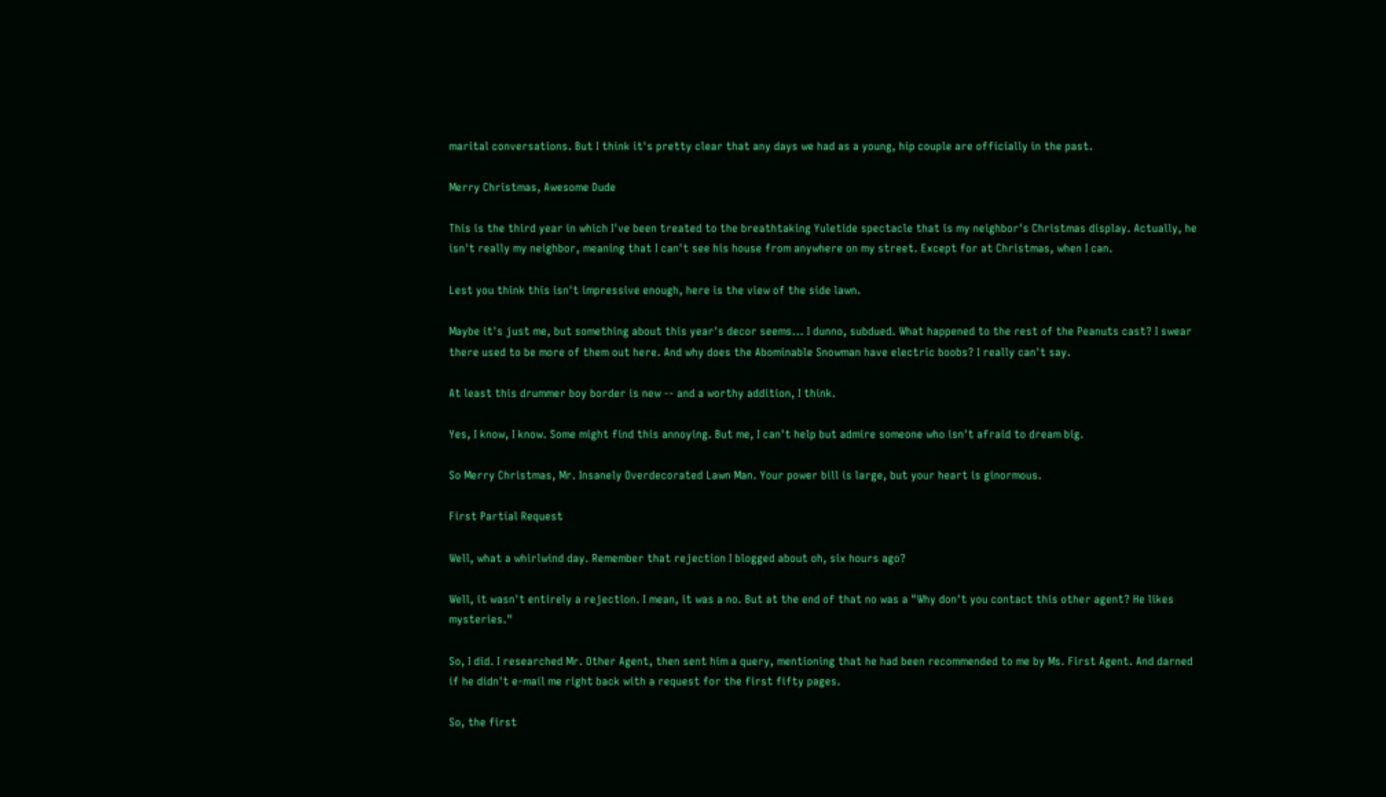marital conversations. But I think it's pretty clear that any days we had as a young, hip couple are officially in the past.

Merry Christmas, Awesome Dude

This is the third year in which I've been treated to the breathtaking Yuletide spectacle that is my neighbor's Christmas display. Actually, he isn't really my neighbor, meaning that I can't see his house from anywhere on my street. Except for at Christmas, when I can.

Lest you think this isn't impressive enough, here is the view of the side lawn.

Maybe it's just me, but something about this year's decor seems... I dunno, subdued. What happened to the rest of the Peanuts cast? I swear there used to be more of them out here. And why does the Abominable Snowman have electric boobs? I really can't say.

At least this drummer boy border is new -- and a worthy addition, I think.

Yes, I know, I know. Some might find this annoying. But me, I can't help but admire someone who isn't afraid to dream big.

So Merry Christmas, Mr. Insanely Overdecorated Lawn Man. Your power bill is large, but your heart is ginormous.

First Partial Request

Well, what a whirlwind day. Remember that rejection I blogged about oh, six hours ago?

Well, it wasn't entirely a rejection. I mean, it was a no. But at the end of that no was a "Why don't you contact this other agent? He likes mysteries."

So, I did. I researched Mr. Other Agent, then sent him a query, mentioning that he had been recommended to me by Ms. First Agent. And darned if he didn't e-mail me right back with a request for the first fifty pages.

So, the first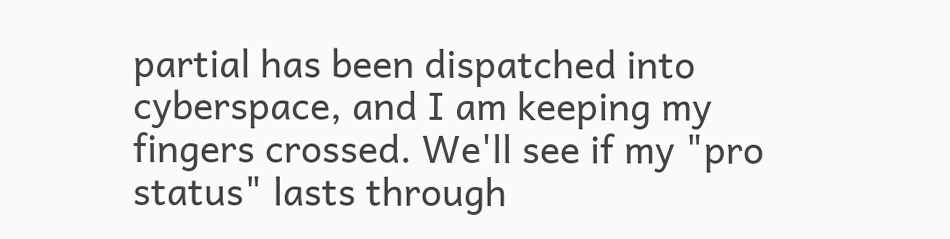partial has been dispatched into cyberspace, and I am keeping my fingers crossed. We'll see if my "pro status" lasts through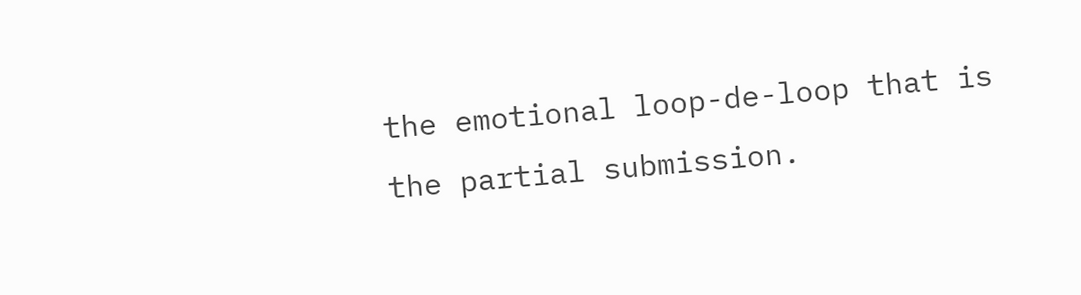the emotional loop-de-loop that is the partial submission.